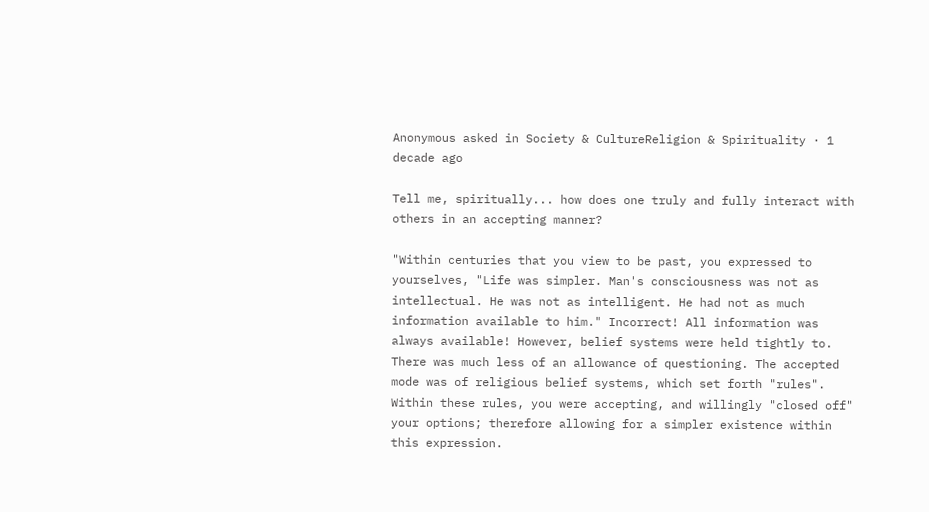Anonymous asked in Society & CultureReligion & Spirituality · 1 decade ago

Tell me, spiritually... how does one truly and fully interact with others in an accepting manner?

"Within centuries that you view to be past, you expressed to yourselves, "Life was simpler. Man's consciousness was not as intellectual. He was not as intelligent. He had not as much information available to him." Incorrect! All information was always available! However, belief systems were held tightly to. There was much less of an allowance of questioning. The accepted mode was of religious belief systems, which set forth "rules". Within these rules, you were accepting, and willingly "closed off" your options; therefore allowing for a simpler existence within this expression.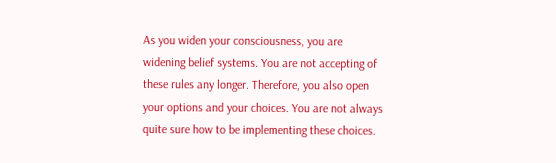As you widen your consciousness, you are widening belief systems. You are not accepting of these rules any longer. Therefore, you also open your options and your choices. You are not always quite sure how to be implementing these choices.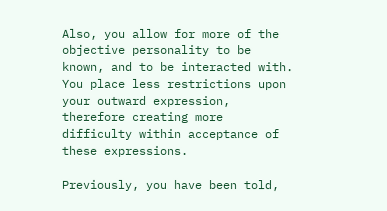Also, you allow for more of the objective personality to be known, and to be interacted with. You place less restrictions upon your outward expression, therefore creating more difficulty within acceptance of these expressions.

Previously, you have been told,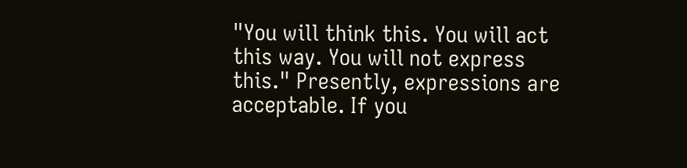"You will think this. You will act this way. You will not express this." Presently, expressions are acceptable. If you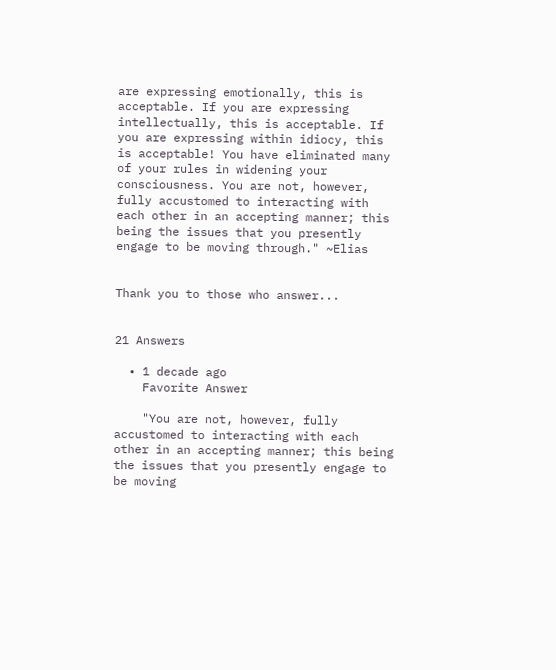are expressing emotionally, this is acceptable. If you are expressing intellectually, this is acceptable. If you are expressing within idiocy, this is acceptable! You have eliminated many of your rules in widening your consciousness. You are not, however, fully accustomed to interacting with each other in an accepting manner; this being the issues that you presently engage to be moving through." ~Elias


Thank you to those who answer...


21 Answers

  • 1 decade ago
    Favorite Answer

    "You are not, however, fully accustomed to interacting with each other in an accepting manner; this being the issues that you presently engage to be moving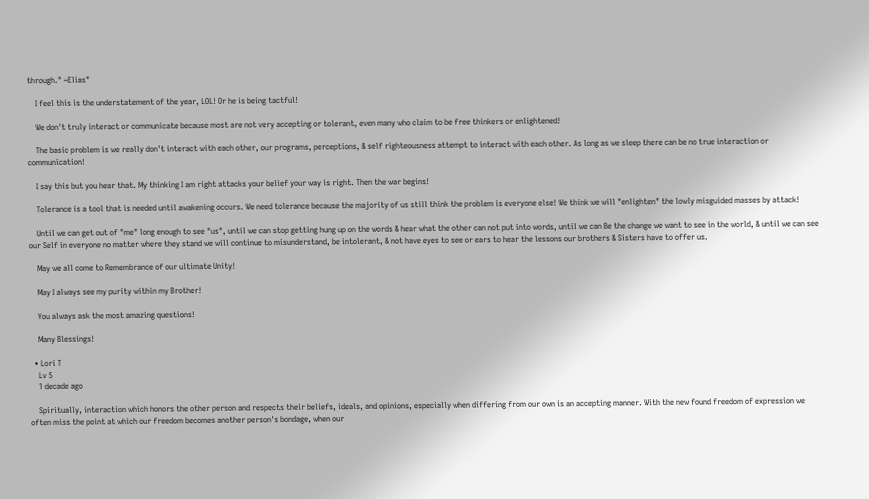through." ~Elias"

    I feel this is the understatement of the year, LOL! Or he is being tactful!

    We don't truly interact or communicate because most are not very accepting or tolerant, even many who claim to be free thinkers or enlightened!

    The basic problem is we really don't interact with each other, our programs, perceptions, & self righteousness attempt to interact with each other. As long as we sleep there can be no true interaction or communication!

    I say this but you hear that. My thinking I am right attacks your belief your way is right. Then the war begins!

    Tolerance is a tool that is needed until awakening occurs. We need tolerance because the majority of us still think the problem is everyone else! We think we will "enlighten" the lowly misguided masses by attack!

    Until we can get out of "me" long enough to see "us", until we can stop getting hung up on the words & hear what the other can not put into words, until we can Be the change we want to see in the world, & until we can see our Self in everyone no matter where they stand we will continue to misunderstand, be intolerant, & not have eyes to see or ears to hear the lessons our brothers & Sisters have to offer us.

    May we all come to Remembrance of our ultimate Unity!

    May I always see my purity within my Brother!

    You always ask the most amazing questions!

    Many Blessings!

  • Lori T
    Lv 5
    1 decade ago

    Spiritually, interaction which honors the other person and respects their beliefs, ideals, and opinions, especially when differing from our own is an accepting manner. With the new found freedom of expression we often miss the point at which our freedom becomes another person's bondage, when our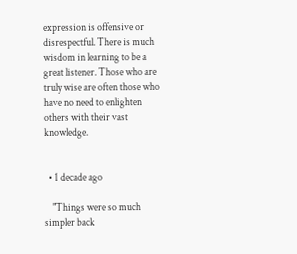expression is offensive or disrespectful. There is much wisdom in learning to be a great listener. Those who are truly wise are often those who have no need to enlighten others with their vast knowledge.


  • 1 decade ago

    "Things were so much simpler back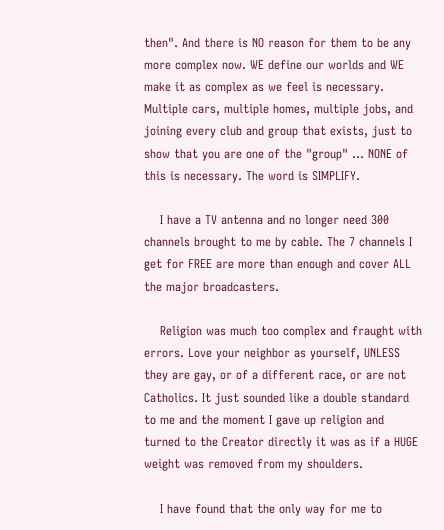then". And there is NO reason for them to be any more complex now. WE define our worlds and WE make it as complex as we feel is necessary. Multiple cars, multiple homes, multiple jobs, and joining every club and group that exists, just to show that you are one of the "group" ... NONE of this is necessary. The word is SIMPLIFY.

    I have a TV antenna and no longer need 300 channels brought to me by cable. The 7 channels I get for FREE are more than enough and cover ALL the major broadcasters.

    Religion was much too complex and fraught with errors. Love your neighbor as yourself, UNLESS they are gay, or of a different race, or are not Catholics. It just sounded like a double standard to me and the moment I gave up religion and turned to the Creator directly it was as if a HUGE weight was removed from my shoulders.

    I have found that the only way for me to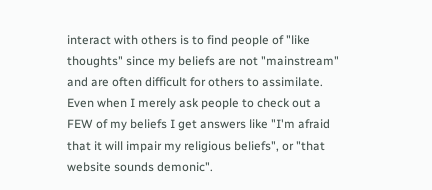interact with others is to find people of "like thoughts" since my beliefs are not "mainstream" and are often difficult for others to assimilate. Even when I merely ask people to check out a FEW of my beliefs I get answers like "I'm afraid that it will impair my religious beliefs", or "that website sounds demonic".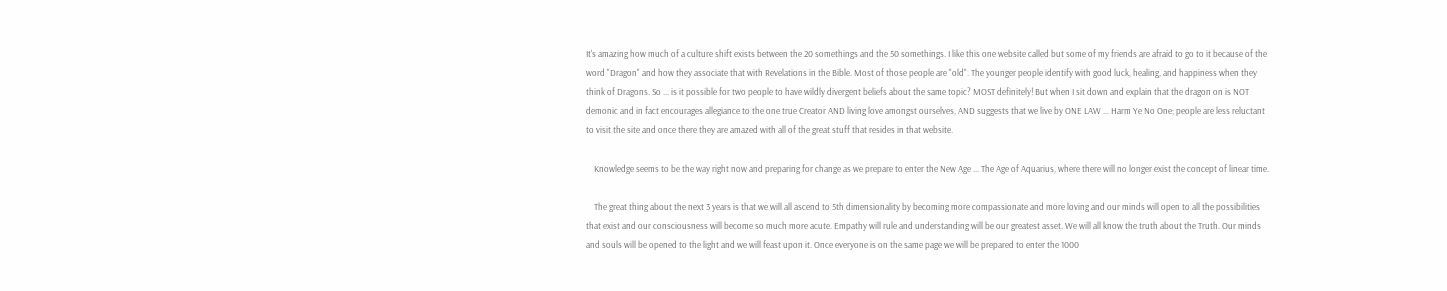It's amazing how much of a culture shift exists between the 20 somethings and the 50 somethings. I like this one website called but some of my friends are afraid to go to it because of the word "Dragon" and how they associate that with Revelations in the Bible. Most of those people are "old". The younger people identify with good luck, healing, and happiness when they think of Dragons. So ... is it possible for two people to have wildly divergent beliefs about the same topic? MOST definitely! But when I sit down and explain that the dragon on is NOT demonic and in fact encourages allegiance to the one true Creator AND living love amongst ourselves, AND suggests that we live by ONE LAW ... Harm Ye No One; people are less reluctant to visit the site and once there they are amazed with all of the great stuff that resides in that website.

    Knowledge seems to be the way right now and preparing for change as we prepare to enter the New Age ... The Age of Aquarius, where there will no longer exist the concept of linear time.

    The great thing about the next 3 years is that we will all ascend to 5th dimensionality by becoming more compassionate and more loving and our minds will open to all the possibilities that exist and our consciousness will become so much more acute. Empathy will rule and understanding will be our greatest asset. We will all know the truth about the Truth. Our minds and souls will be opened to the light and we will feast upon it. Once everyone is on the same page we will be prepared to enter the 1000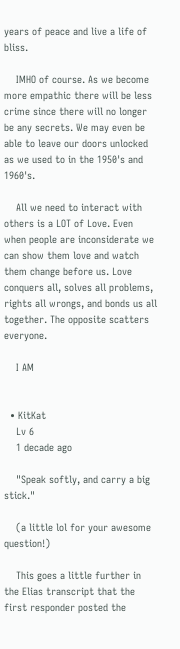years of peace and live a life of bliss.

    IMHO of course. As we become more empathic there will be less crime since there will no longer be any secrets. We may even be able to leave our doors unlocked as we used to in the 1950's and 1960's.

    All we need to interact with others is a LOT of Love. Even when people are inconsiderate we can show them love and watch them change before us. Love conquers all, solves all problems, rights all wrongs, and bonds us all together. The opposite scatters everyone.

    I AM


  • KitKat
    Lv 6
    1 decade ago

    "Speak softly, and carry a big stick."

    (a little lol for your awesome question!)

    This goes a little further in the Elias transcript that the first responder posted the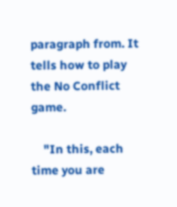paragraph from. It tells how to play the No Conflict game.

    "In this, each time you are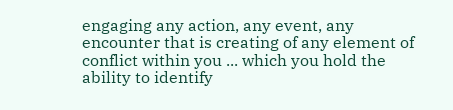engaging any action, any event, any encounter that is creating of any element of conflict within you ... which you hold the ability to identify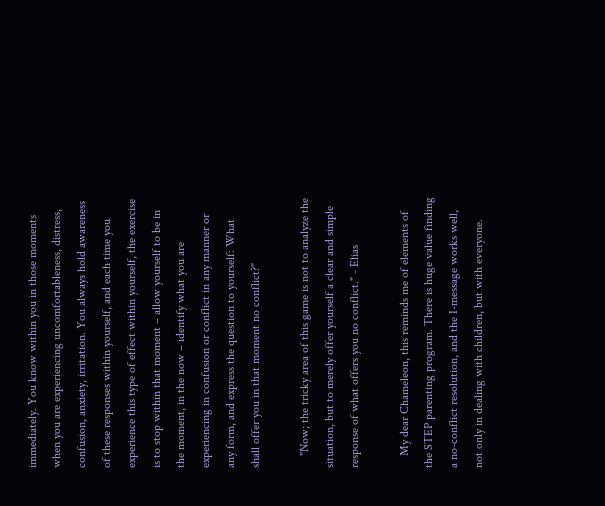immediately. You know within you in those moments when you are experiencing uncomfortableness, distress, confusion, anxiety, irritation. You always hold awareness of these responses within yourself, and each time you experience this type of effect within yourself, the exercise is to stop within that moment – allow yourself to be in the moment, in the now – identify what you are experiencing in confusion or conflict in any manner or any form, and express the question to yourself: What shall offer you in that moment no conflict?"

    "Now; the tricky area of this game is not to analyze the situation, but to merely offer yourself a clear and simple response of what offers you no conflict." - Elias

    My dear Chameleon, this reminds me of elements of the STEP parenting program. There is huge value finding a no-conflict resolution, and the I-message works well, not only in dealing with children, but with everyone.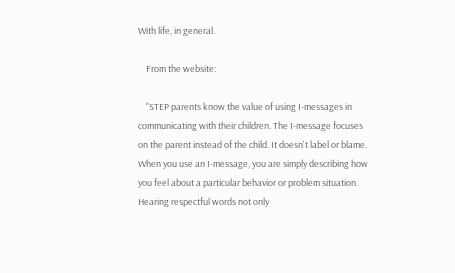With life, in general.

    From the website:

    "STEP parents know the value of using I-messages in communicating with their children. The I-message focuses on the parent instead of the child. It doesn't label or blame. When you use an I-message, you are simply describing how you feel about a particular behavior or problem situation. Hearing respectful words not only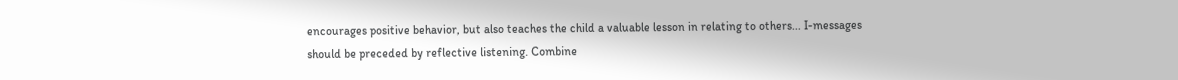encourages positive behavior, but also teaches the child a valuable lesson in relating to others... I-messages should be preceded by reflective listening. Combine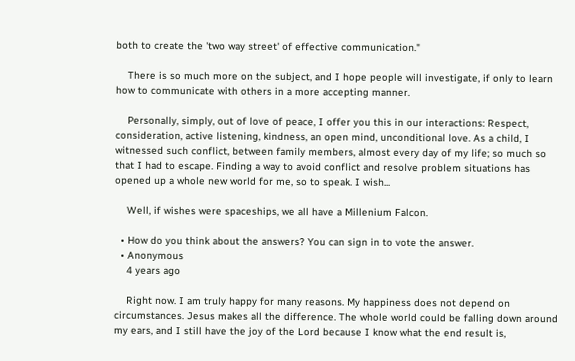both to create the 'two way street' of effective communication."

    There is so much more on the subject, and I hope people will investigate, if only to learn how to communicate with others in a more accepting manner.

    Personally, simply, out of love of peace, I offer you this in our interactions: Respect, consideration, active listening, kindness, an open mind, unconditional love. As a child, I witnessed such conflict, between family members, almost every day of my life; so much so that I had to escape. Finding a way to avoid conflict and resolve problem situations has opened up a whole new world for me, so to speak. I wish...

    Well, if wishes were spaceships, we all have a Millenium Falcon.

  • How do you think about the answers? You can sign in to vote the answer.
  • Anonymous
    4 years ago

    Right now. I am truly happy for many reasons. My happiness does not depend on circumstances. Jesus makes all the difference. The whole world could be falling down around my ears, and I still have the joy of the Lord because I know what the end result is,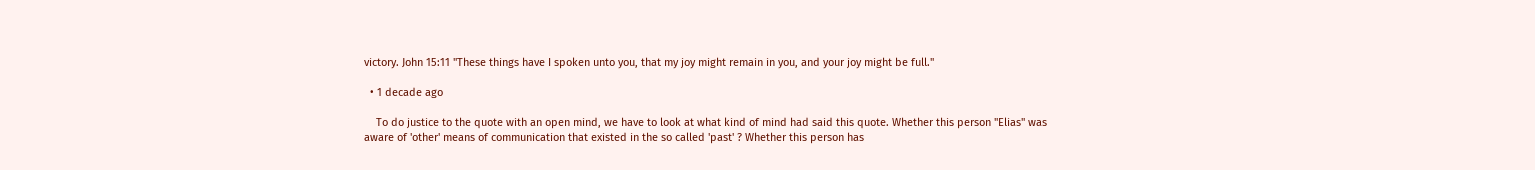victory. John 15:11 "These things have I spoken unto you, that my joy might remain in you, and your joy might be full."

  • 1 decade ago

    To do justice to the quote with an open mind, we have to look at what kind of mind had said this quote. Whether this person "Elias" was aware of 'other' means of communication that existed in the so called 'past' ? Whether this person has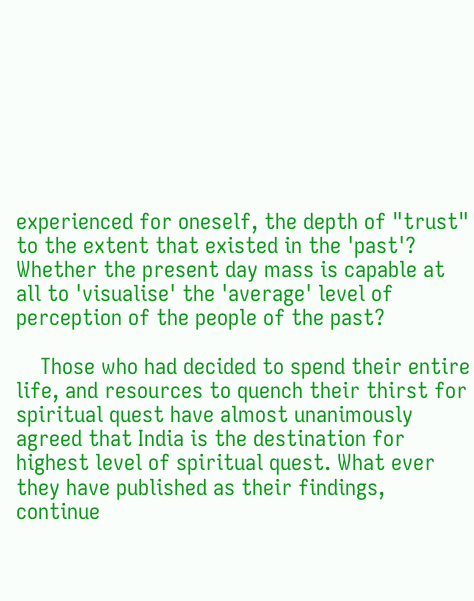experienced for oneself, the depth of "trust" to the extent that existed in the 'past'? Whether the present day mass is capable at all to 'visualise' the 'average' level of perception of the people of the past?

    Those who had decided to spend their entire life, and resources to quench their thirst for spiritual quest have almost unanimously agreed that India is the destination for highest level of spiritual quest. What ever they have published as their findings, continue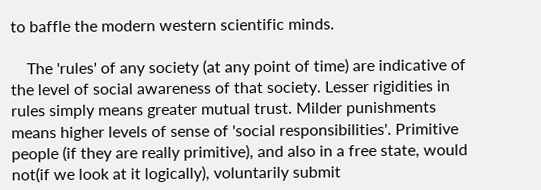to baffle the modern western scientific minds.

    The 'rules' of any society (at any point of time) are indicative of the level of social awareness of that society. Lesser rigidities in rules simply means greater mutual trust. Milder punishments means higher levels of sense of 'social responsibilities'. Primitive people (if they are really primitive), and also in a free state, would not(if we look at it logically), voluntarily submit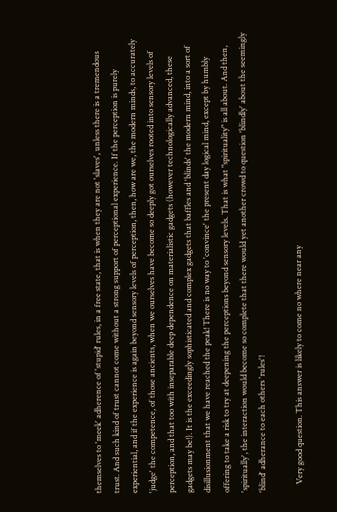themselves to 'meek' adherence of 'stupid' rules, in a free state, that is when they are not 'slaves', unless there is a tremendous trust. And such kind of trust cannot come without a strong support of perceptional experience. If the perception is purely experiential, and if the experience is again beyond sensory levels of perception, then, how are we, the modern minds, to accurately 'judge' the competence, of those ancients, when we ourselves have become so deeply got ourselves rooted into sensory levels of perception, and that too with inseparable deep dependence on materialistic gadgets (however technologically advanced, these gadgets may be!). It is the exceedingly sophisticated and complex gadgets that baffles and 'blinds' the modern mind, into a sort of disillusionment that we have reached the peak! There is no way to 'convince' the present day logical mind, except by humbly offering to take a risk to try at deepening the perceptions beyond sensory levels. That is what "spirituality" is all about. And then, 'spiritually', the interaction would become so complete that there would yet another crowd to question 'blindly' about the seemingly 'blind' adherance to each others 'rules'!

    Very good question. This answer is likely to come no where near any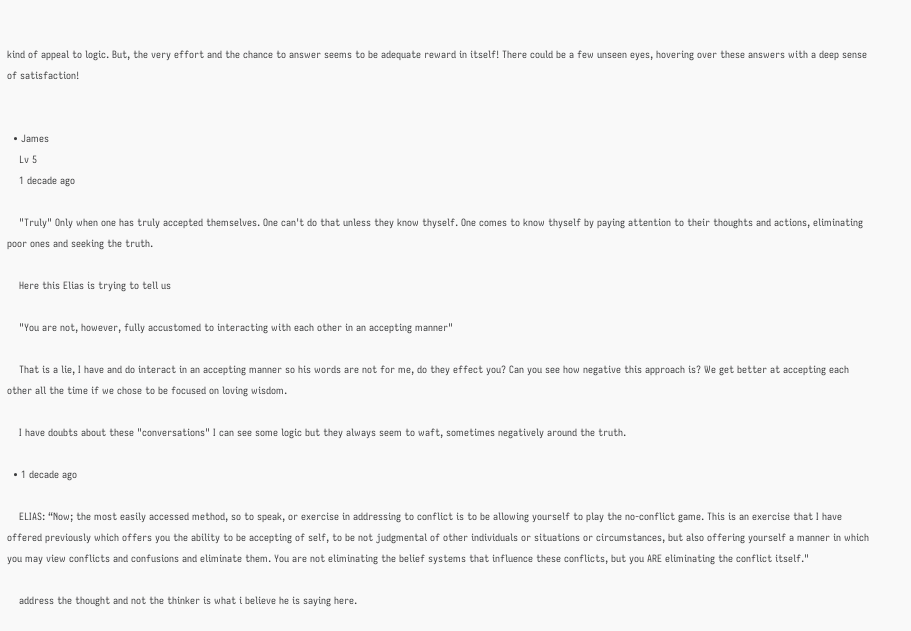kind of appeal to logic. But, the very effort and the chance to answer seems to be adequate reward in itself! There could be a few unseen eyes, hovering over these answers with a deep sense of satisfaction!


  • James
    Lv 5
    1 decade ago

    "Truly" Only when one has truly accepted themselves. One can't do that unless they know thyself. One comes to know thyself by paying attention to their thoughts and actions, eliminating poor ones and seeking the truth.

    Here this Elias is trying to tell us

    "You are not, however, fully accustomed to interacting with each other in an accepting manner"

    That is a lie, I have and do interact in an accepting manner so his words are not for me, do they effect you? Can you see how negative this approach is? We get better at accepting each other all the time if we chose to be focused on loving wisdom.

    I have doubts about these "conversations" I can see some logic but they always seem to waft, sometimes negatively around the truth.

  • 1 decade ago

    ELIAS: “Now; the most easily accessed method, so to speak, or exercise in addressing to conflict is to be allowing yourself to play the no-conflict game. This is an exercise that I have offered previously which offers you the ability to be accepting of self, to be not judgmental of other individuals or situations or circumstances, but also offering yourself a manner in which you may view conflicts and confusions and eliminate them. You are not eliminating the belief systems that influence these conflicts, but you ARE eliminating the conflict itself."

    address the thought and not the thinker is what i believe he is saying here.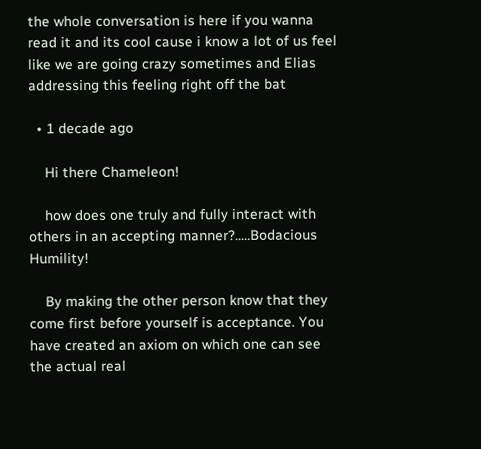the whole conversation is here if you wanna read it and its cool cause i know a lot of us feel like we are going crazy sometimes and Elias addressing this feeling right off the bat

  • 1 decade ago

    Hi there Chameleon!

    how does one truly and fully interact with others in an accepting manner?.....Bodacious Humility!

    By making the other person know that they come first before yourself is acceptance. You have created an axiom on which one can see the actual real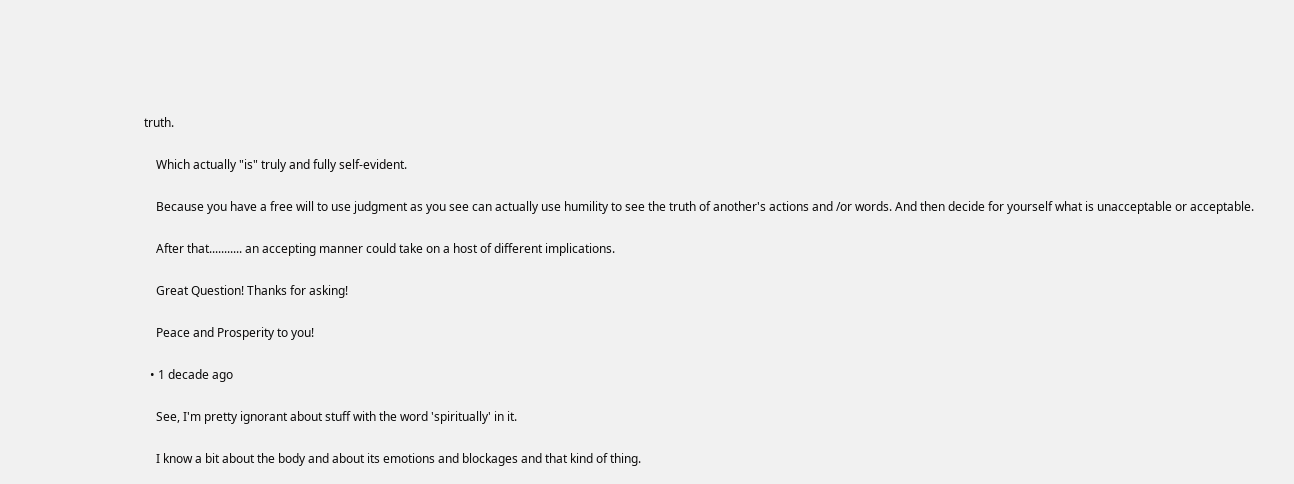truth.

    Which actually "is" truly and fully self-evident.

    Because you have a free will to use judgment as you see can actually use humility to see the truth of another's actions and /or words. And then decide for yourself what is unacceptable or acceptable.

    After that........... an accepting manner could take on a host of different implications.

    Great Question! Thanks for asking!

    Peace and Prosperity to you!

  • 1 decade ago

    See, I'm pretty ignorant about stuff with the word 'spiritually' in it.

    I know a bit about the body and about its emotions and blockages and that kind of thing.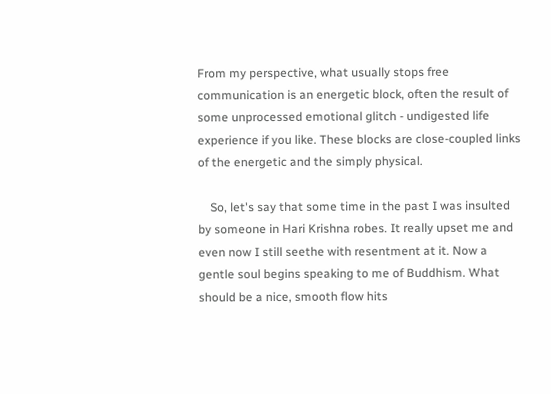From my perspective, what usually stops free communication is an energetic block, often the result of some unprocessed emotional glitch - undigested life experience if you like. These blocks are close-coupled links of the energetic and the simply physical.

    So, let's say that some time in the past I was insulted by someone in Hari Krishna robes. It really upset me and even now I still seethe with resentment at it. Now a gentle soul begins speaking to me of Buddhism. What should be a nice, smooth flow hits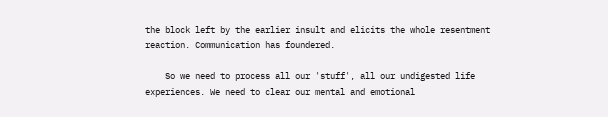the block left by the earlier insult and elicits the whole resentment reaction. Communication has foundered.

    So we need to process all our 'stuff', all our undigested life experiences. We need to clear our mental and emotional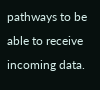pathways to be able to receive incoming data.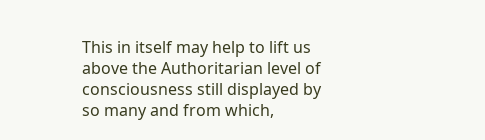This in itself may help to lift us above the Authoritarian level of consciousness still displayed by so many and from which,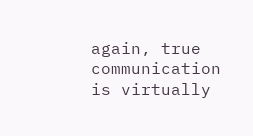again, true communication is virtually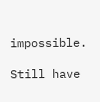impossible.

Still have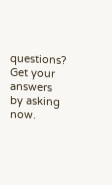questions? Get your answers by asking now.